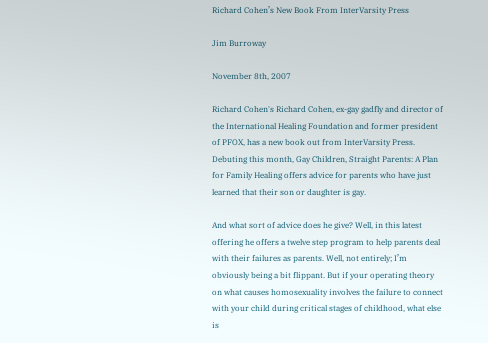Richard Cohen’s New Book From InterVarsity Press

Jim Burroway

November 8th, 2007

Richard Cohen's Richard Cohen, ex-gay gadfly and director of the International Healing Foundation and former president of PFOX, has a new book out from InterVarsity Press. Debuting this month, Gay Children, Straight Parents: A Plan for Family Healing offers advice for parents who have just learned that their son or daughter is gay.

And what sort of advice does he give? Well, in this latest offering he offers a twelve step program to help parents deal with their failures as parents. Well, not entirely; I’m obviously being a bit flippant. But if your operating theory on what causes homosexuality involves the failure to connect with your child during critical stages of childhood, what else is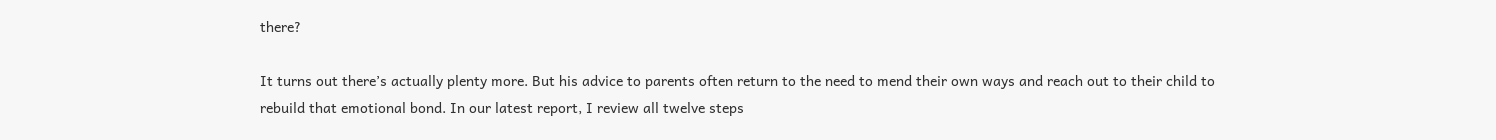there?

It turns out there’s actually plenty more. But his advice to parents often return to the need to mend their own ways and reach out to their child to rebuild that emotional bond. In our latest report, I review all twelve steps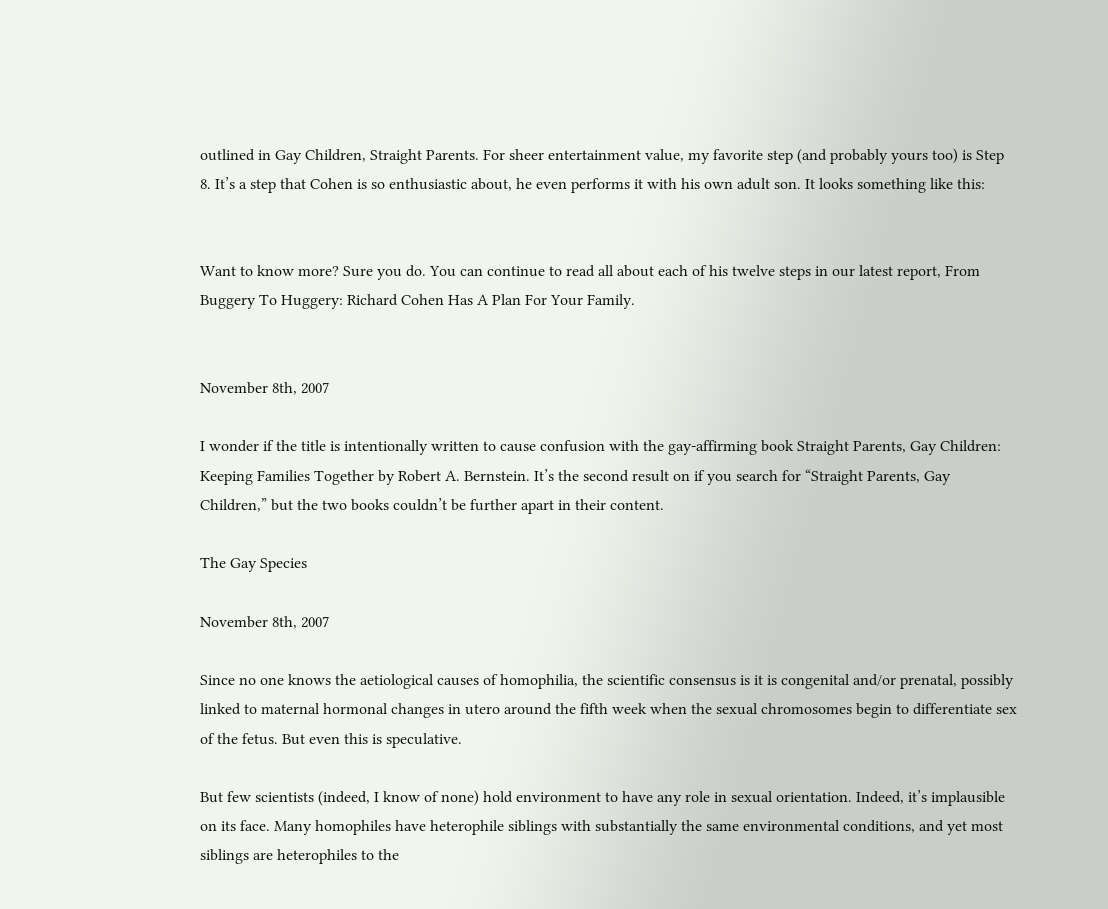outlined in Gay Children, Straight Parents. For sheer entertainment value, my favorite step (and probably yours too) is Step 8. It’s a step that Cohen is so enthusiastic about, he even performs it with his own adult son. It looks something like this:


Want to know more? Sure you do. You can continue to read all about each of his twelve steps in our latest report, From Buggery To Huggery: Richard Cohen Has A Plan For Your Family.


November 8th, 2007

I wonder if the title is intentionally written to cause confusion with the gay-affirming book Straight Parents, Gay Children: Keeping Families Together by Robert A. Bernstein. It’s the second result on if you search for “Straight Parents, Gay Children,” but the two books couldn’t be further apart in their content.

The Gay Species

November 8th, 2007

Since no one knows the aetiological causes of homophilia, the scientific consensus is it is congenital and/or prenatal, possibly linked to maternal hormonal changes in utero around the fifth week when the sexual chromosomes begin to differentiate sex of the fetus. But even this is speculative.

But few scientists (indeed, I know of none) hold environment to have any role in sexual orientation. Indeed, it’s implausible on its face. Many homophiles have heterophile siblings with substantially the same environmental conditions, and yet most siblings are heterophiles to the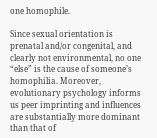one homophile.

Since sexual orientation is prenatal and/or congenital, and clearly not environmental, no one “else” is the cause of someone’s homophilia. Moreover, evolutionary psychology informs us peer imprinting and influences are substantially more dominant than that of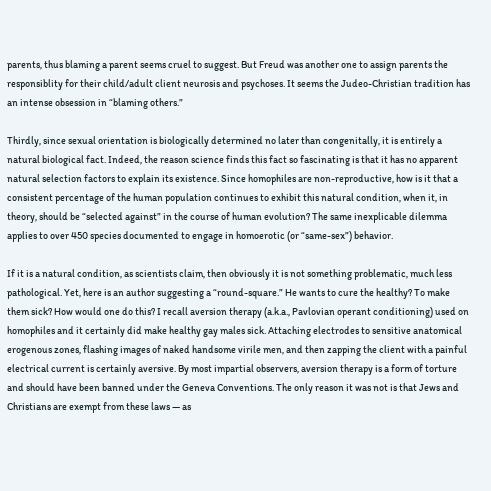parents, thus blaming a parent seems cruel to suggest. But Freud was another one to assign parents the responsiblity for their child/adult client neurosis and psychoses. It seems the Judeo-Christian tradition has an intense obsession in “blaming others.”

Thirdly, since sexual orientation is biologically determined no later than congenitally, it is entirely a natural biological fact. Indeed, the reason science finds this fact so fascinating is that it has no apparent natural selection factors to explain its existence. Since homophiles are non-reproductive, how is it that a consistent percentage of the human population continues to exhibit this natural condition, when it, in theory, should be “selected against” in the course of human evolution? The same inexplicable dilemma applies to over 450 species documented to engage in homoerotic (or “same-sex”) behavior.

If it is a natural condition, as scientists claim, then obviously it is not something problematic, much less pathological. Yet, here is an author suggesting a “round-square.” He wants to cure the healthy? To make them sick? How would one do this? I recall aversion therapy (a.k.a., Pavlovian operant conditioning) used on homophiles and it certainly did make healthy gay males sick. Attaching electrodes to sensitive anatomical erogenous zones, flashing images of naked handsome virile men, and then zapping the client with a painful electrical current is certainly aversive. By most impartial observers, aversion therapy is a form of torture and should have been banned under the Geneva Conventions. The only reason it was not is that Jews and Christians are exempt from these laws — as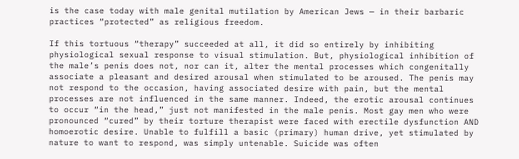is the case today with male genital mutilation by American Jews — in their barbaric practices “protected” as religious freedom.

If this tortuous “therapy” succeeded at all, it did so entirely by inhibiting physiological sexual response to visual stimulation. But, physiological inhibition of the male’s penis does not, nor can it, alter the mental processes which congenitally associate a pleasant and desired arousal when stimulated to be aroused. The penis may not respond to the occasion, having associated desire with pain, but the mental processes are not influenced in the same manner. Indeed, the erotic arousal continues to occur “in the head,” just not manifested in the male penis. Most gay men who were pronounced “cured” by their torture therapist were faced with erectile dysfunction AND homoerotic desire. Unable to fulfill a basic (primary) human drive, yet stimulated by nature to want to respond, was simply untenable. Suicide was often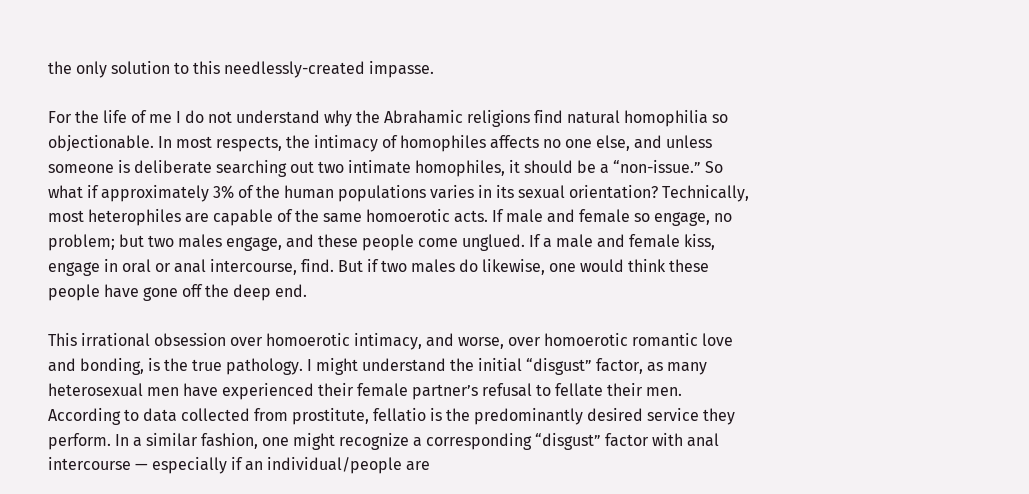the only solution to this needlessly-created impasse.

For the life of me I do not understand why the Abrahamic religions find natural homophilia so objectionable. In most respects, the intimacy of homophiles affects no one else, and unless someone is deliberate searching out two intimate homophiles, it should be a “non-issue.” So what if approximately 3% of the human populations varies in its sexual orientation? Technically, most heterophiles are capable of the same homoerotic acts. If male and female so engage, no problem; but two males engage, and these people come unglued. If a male and female kiss, engage in oral or anal intercourse, find. But if two males do likewise, one would think these people have gone off the deep end.

This irrational obsession over homoerotic intimacy, and worse, over homoerotic romantic love and bonding, is the true pathology. I might understand the initial “disgust” factor, as many heterosexual men have experienced their female partner’s refusal to fellate their men. According to data collected from prostitute, fellatio is the predominantly desired service they perform. In a similar fashion, one might recognize a corresponding “disgust” factor with anal intercourse — especially if an individual/people are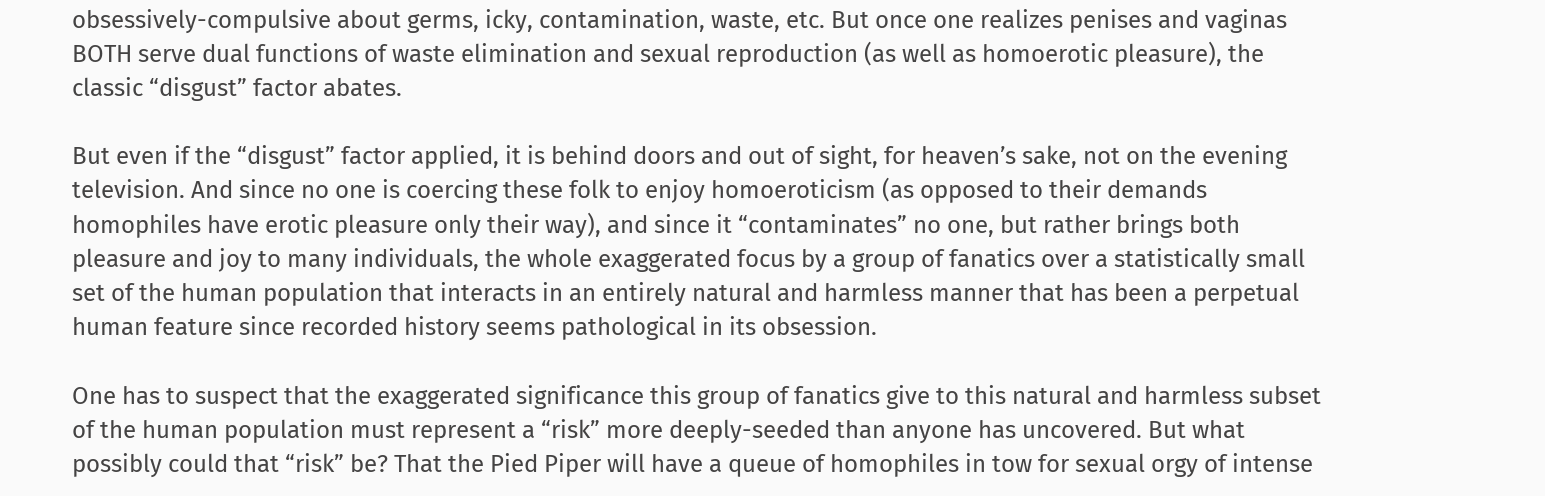obsessively-compulsive about germs, icky, contamination, waste, etc. But once one realizes penises and vaginas BOTH serve dual functions of waste elimination and sexual reproduction (as well as homoerotic pleasure), the classic “disgust” factor abates.

But even if the “disgust” factor applied, it is behind doors and out of sight, for heaven’s sake, not on the evening television. And since no one is coercing these folk to enjoy homoeroticism (as opposed to their demands homophiles have erotic pleasure only their way), and since it “contaminates” no one, but rather brings both pleasure and joy to many individuals, the whole exaggerated focus by a group of fanatics over a statistically small set of the human population that interacts in an entirely natural and harmless manner that has been a perpetual human feature since recorded history seems pathological in its obsession.

One has to suspect that the exaggerated significance this group of fanatics give to this natural and harmless subset of the human population must represent a “risk” more deeply-seeded than anyone has uncovered. But what possibly could that “risk” be? That the Pied Piper will have a queue of homophiles in tow for sexual orgy of intense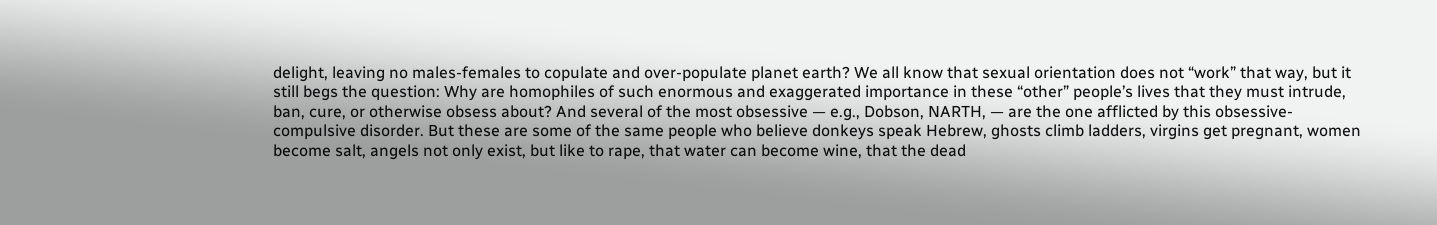delight, leaving no males-females to copulate and over-populate planet earth? We all know that sexual orientation does not “work” that way, but it still begs the question: Why are homophiles of such enormous and exaggerated importance in these “other” people’s lives that they must intrude, ban, cure, or otherwise obsess about? And several of the most obsessive — e.g., Dobson, NARTH, — are the one afflicted by this obsessive-compulsive disorder. But these are some of the same people who believe donkeys speak Hebrew, ghosts climb ladders, virgins get pregnant, women become salt, angels not only exist, but like to rape, that water can become wine, that the dead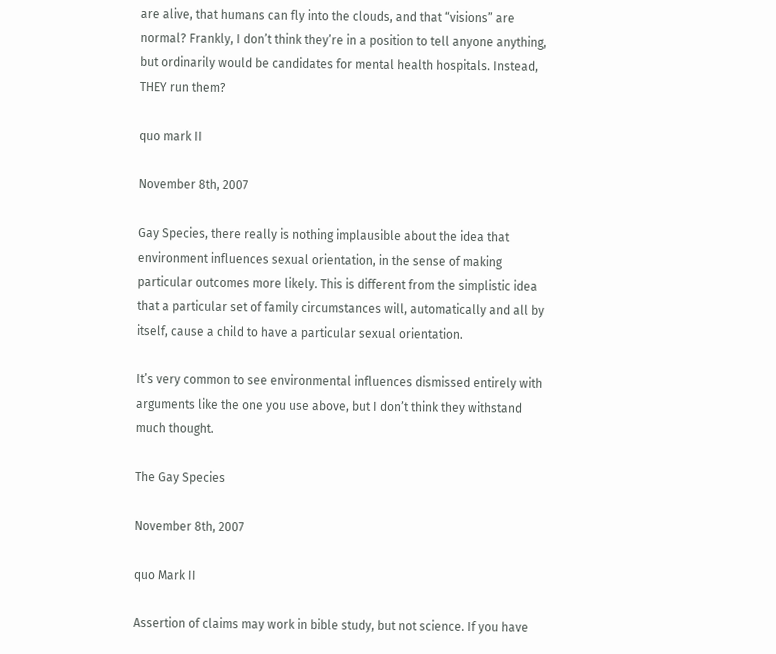are alive, that humans can fly into the clouds, and that “visions” are normal? Frankly, I don’t think they’re in a position to tell anyone anything, but ordinarily would be candidates for mental health hospitals. Instead, THEY run them?

quo mark II

November 8th, 2007

Gay Species, there really is nothing implausible about the idea that environment influences sexual orientation, in the sense of making particular outcomes more likely. This is different from the simplistic idea that a particular set of family circumstances will, automatically and all by itself, cause a child to have a particular sexual orientation.

It’s very common to see environmental influences dismissed entirely with arguments like the one you use above, but I don’t think they withstand much thought.

The Gay Species

November 8th, 2007

quo Mark II

Assertion of claims may work in bible study, but not science. If you have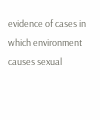evidence of cases in which environment causes sexual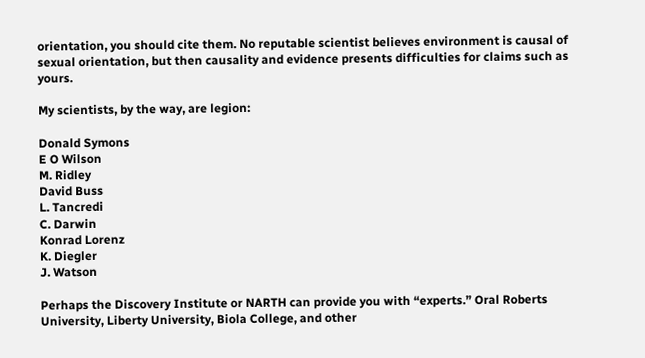orientation, you should cite them. No reputable scientist believes environment is causal of sexual orientation, but then causality and evidence presents difficulties for claims such as yours.

My scientists, by the way, are legion:

Donald Symons
E O Wilson
M. Ridley
David Buss
L. Tancredi
C. Darwin
Konrad Lorenz
K. Diegler
J. Watson

Perhaps the Discovery Institute or NARTH can provide you with “experts.” Oral Roberts University, Liberty University, Biola College, and other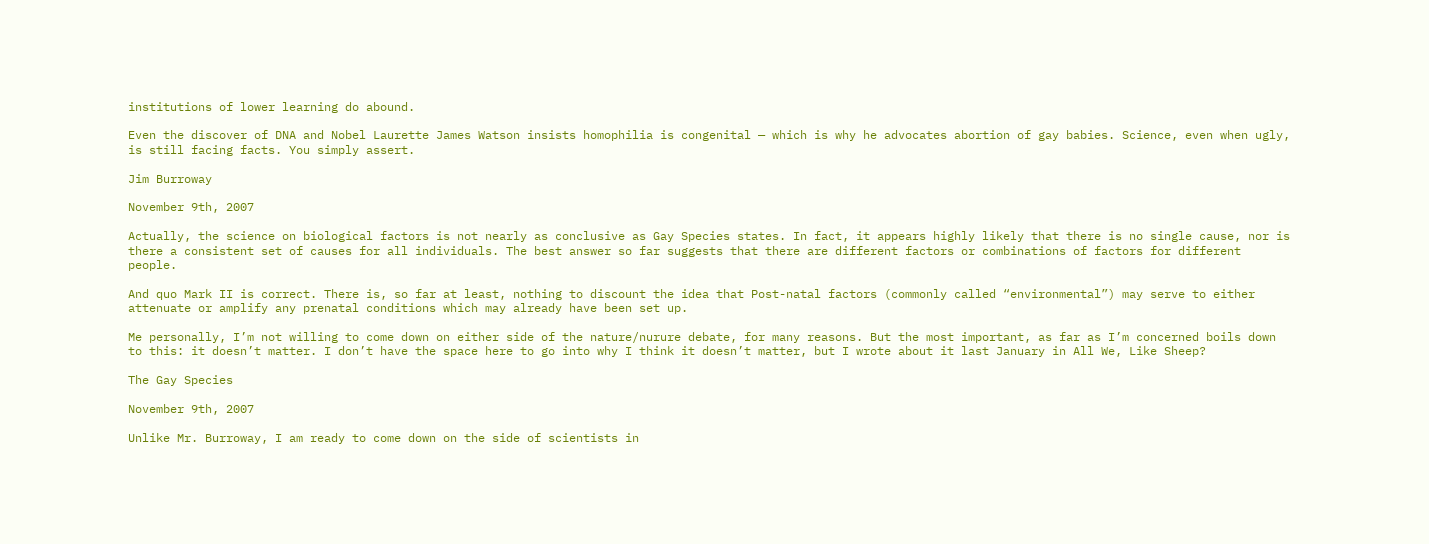institutions of lower learning do abound.

Even the discover of DNA and Nobel Laurette James Watson insists homophilia is congenital — which is why he advocates abortion of gay babies. Science, even when ugly, is still facing facts. You simply assert.

Jim Burroway

November 9th, 2007

Actually, the science on biological factors is not nearly as conclusive as Gay Species states. In fact, it appears highly likely that there is no single cause, nor is there a consistent set of causes for all individuals. The best answer so far suggests that there are different factors or combinations of factors for different people.

And quo Mark II is correct. There is, so far at least, nothing to discount the idea that Post-natal factors (commonly called “environmental”) may serve to either attenuate or amplify any prenatal conditions which may already have been set up.

Me personally, I’m not willing to come down on either side of the nature/nurure debate, for many reasons. But the most important, as far as I’m concerned boils down to this: it doesn’t matter. I don’t have the space here to go into why I think it doesn’t matter, but I wrote about it last January in All We, Like Sheep?

The Gay Species

November 9th, 2007

Unlike Mr. Burroway, I am ready to come down on the side of scientists in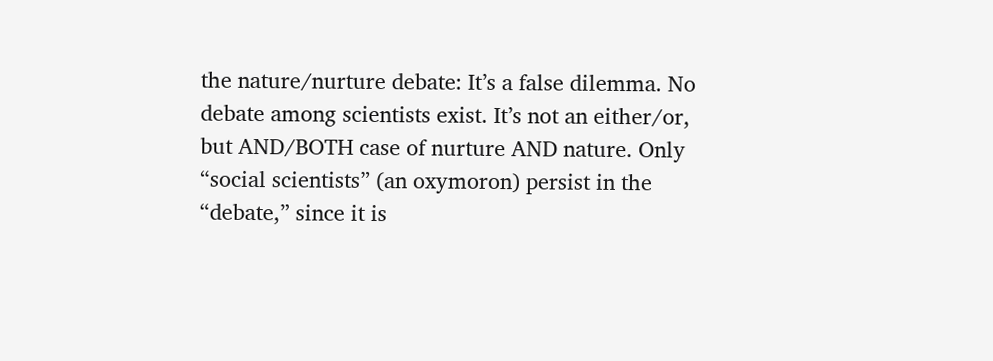the nature/nurture debate: It’s a false dilemma. No debate among scientists exist. It’s not an either/or, but AND/BOTH case of nurture AND nature. Only “social scientists” (an oxymoron) persist in the “debate,” since it is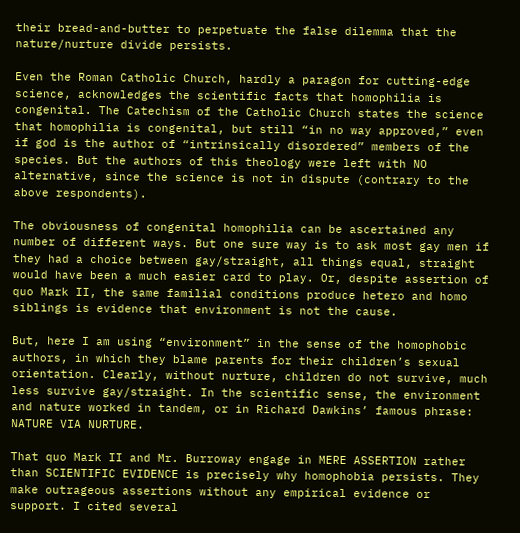their bread-and-butter to perpetuate the false dilemma that the nature/nurture divide persists.

Even the Roman Catholic Church, hardly a paragon for cutting-edge science, acknowledges the scientific facts that homophilia is congenital. The Catechism of the Catholic Church states the science that homophilia is congenital, but still “in no way approved,” even if god is the author of “intrinsically disordered” members of the species. But the authors of this theology were left with NO alternative, since the science is not in dispute (contrary to the above respondents).

The obviousness of congenital homophilia can be ascertained any number of different ways. But one sure way is to ask most gay men if they had a choice between gay/straight, all things equal, straight would have been a much easier card to play. Or, despite assertion of quo Mark II, the same familial conditions produce hetero and homo siblings is evidence that environment is not the cause.

But, here I am using “environment” in the sense of the homophobic authors, in which they blame parents for their children’s sexual orientation. Clearly, without nurture, children do not survive, much less survive gay/straight. In the scientific sense, the environment and nature worked in tandem, or in Richard Dawkins’ famous phrase: NATURE VIA NURTURE.

That quo Mark II and Mr. Burroway engage in MERE ASSERTION rather than SCIENTIFIC EVIDENCE is precisely why homophobia persists. They make outrageous assertions without any empirical evidence or support. I cited several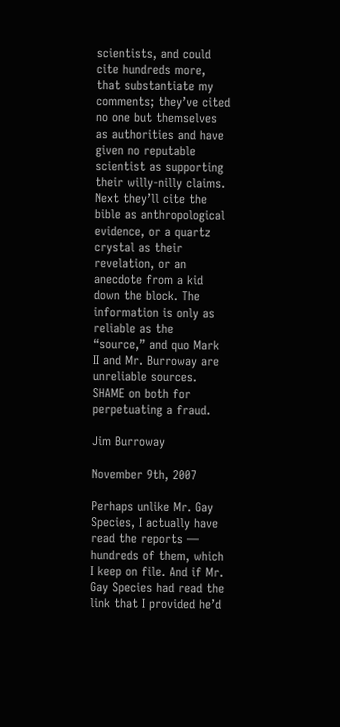scientists, and could cite hundreds more, that substantiate my comments; they’ve cited no one but themselves as authorities and have given no reputable scientist as supporting their willy-nilly claims. Next they’ll cite the bible as anthropological evidence, or a quartz crystal as their revelation, or an anecdote from a kid down the block. The information is only as reliable as the “source,” and quo Mark II and Mr. Burroway are unreliable sources. SHAME on both for perpetuating a fraud.

Jim Burroway

November 9th, 2007

Perhaps unlike Mr. Gay Species, I actually have read the reports — hundreds of them, which I keep on file. And if Mr. Gay Species had read the link that I provided he’d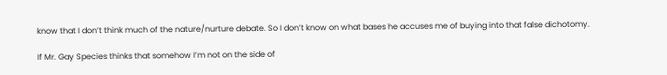know that I don’t think much of the nature/nurture debate. So I don’t know on what bases he accuses me of buying into that false dichotomy.

If Mr. Gay Species thinks that somehow I’m not on the side of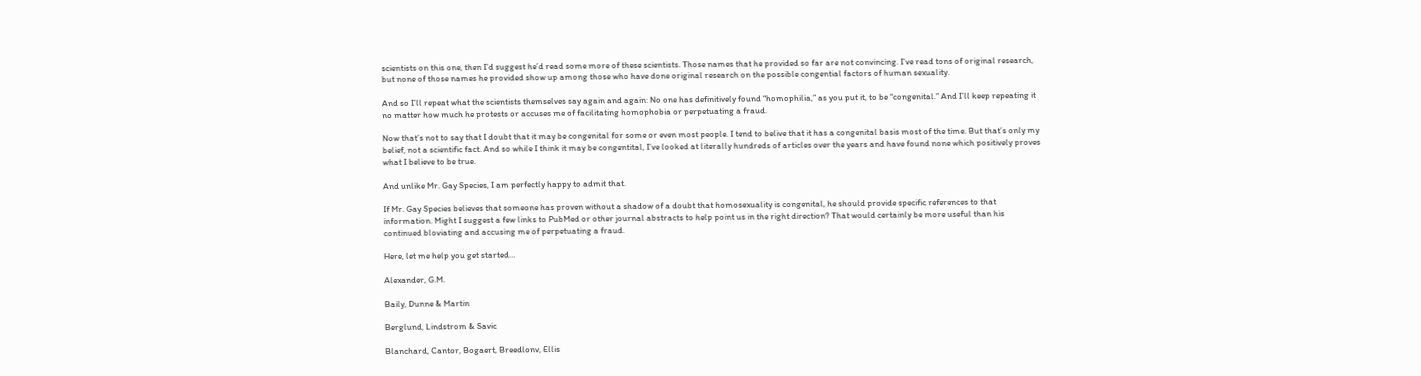scientists on this one, then I’d suggest he’d read some more of these scientists. Those names that he provided so far are not convincing. I’ve read tons of original research, but none of those names he provided show up among those who have done original research on the possible congential factors of human sexuality.

And so I’ll repeat what the scientists themselves say again and again: No one has definitively found “homophilia,” as you put it, to be “congenital.” And I’ll keep repeating it no matter how much he protests or accuses me of facilitating homophobia or perpetuating a fraud.

Now that’s not to say that I doubt that it may be congenital for some or even most people. I tend to belive that it has a congenital basis most of the time. But that’s only my belief, not a scientific fact. And so while I think it may be congentital, I’ve looked at literally hundreds of articles over the years and have found none which positively proves what I believe to be true.

And unlike Mr. Gay Species, I am perfectly happy to admit that.

If Mr. Gay Species believes that someone has proven without a shadow of a doubt that homosexuality is congenital, he should provide specific references to that information. Might I suggest a few links to PubMed or other journal abstracts to help point us in the right direction? That would certainly be more useful than his continued bloviating and accusing me of perpetuating a fraud.

Here, let me help you get started…

Alexander, G.M.

Baily, Dunne & Martin

Berglund, Lindstrom & Savic

Blanchard, Cantor, Bogaert, Breedlonv, Ellis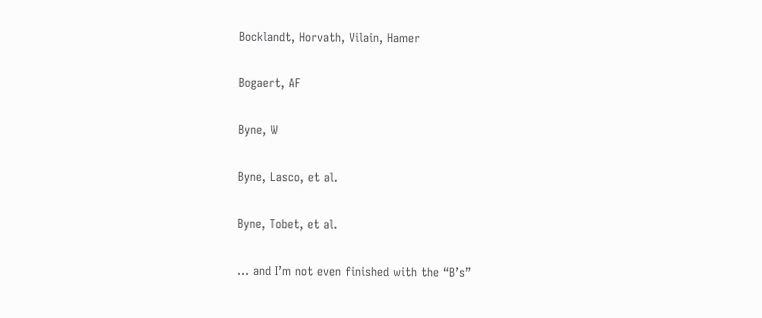Bocklandt, Horvath, Vilain, Hamer

Bogaert, AF

Byne, W

Byne, Lasco, et al.

Byne, Tobet, et al.

… and I’m not even finished with the “B’s”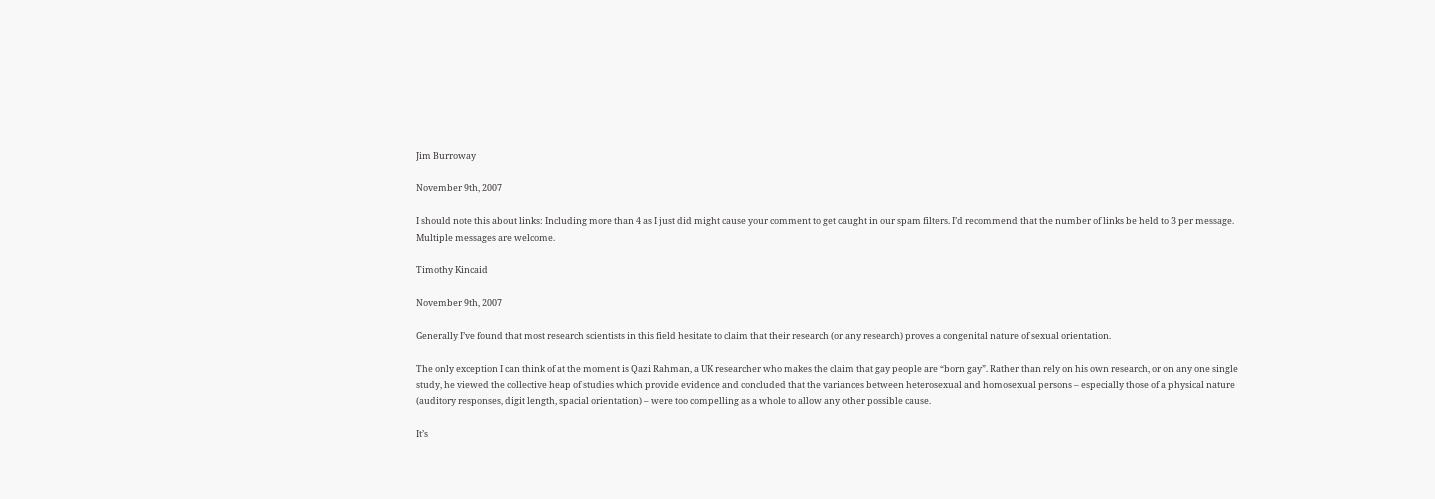Jim Burroway

November 9th, 2007

I should note this about links: Including more than 4 as I just did might cause your comment to get caught in our spam filters. I’d recommend that the number of links be held to 3 per message. Multiple messages are welcome.

Timothy Kincaid

November 9th, 2007

Generally I’ve found that most research scientists in this field hesitate to claim that their research (or any research) proves a congenital nature of sexual orientation.

The only exception I can think of at the moment is Qazi Rahman, a UK researcher who makes the claim that gay people are “born gay”. Rather than rely on his own research, or on any one single study, he viewed the collective heap of studies which provide evidence and concluded that the variances between heterosexual and homosexual persons – especially those of a physical nature (auditory responses, digit length, spacial orientation) – were too compelling as a whole to allow any other possible cause.

It’s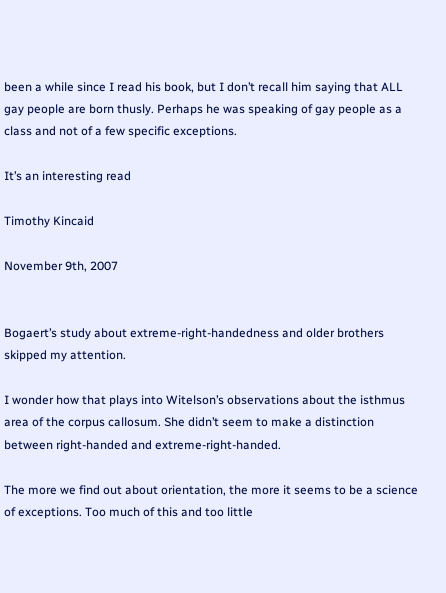been a while since I read his book, but I don’t recall him saying that ALL gay people are born thusly. Perhaps he was speaking of gay people as a class and not of a few specific exceptions.

It’s an interesting read

Timothy Kincaid

November 9th, 2007


Bogaert’s study about extreme-right-handedness and older brothers skipped my attention.

I wonder how that plays into Witelson’s observations about the isthmus area of the corpus callosum. She didn’t seem to make a distinction between right-handed and extreme-right-handed.

The more we find out about orientation, the more it seems to be a science of exceptions. Too much of this and too little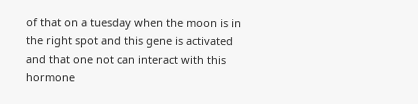of that on a tuesday when the moon is in the right spot and this gene is activated and that one not can interact with this hormone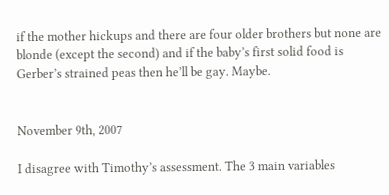if the mother hickups and there are four older brothers but none are blonde (except the second) and if the baby’s first solid food is Gerber’s strained peas then he’ll be gay. Maybe.


November 9th, 2007

I disagree with Timothy’s assessment. The 3 main variables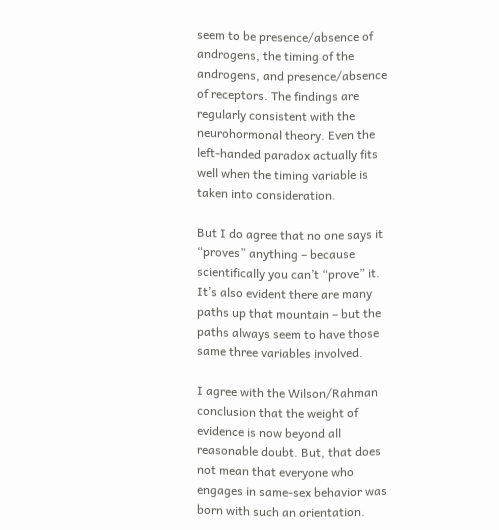seem to be presence/absence of androgens, the timing of the androgens, and presence/absence of receptors. The findings are regularly consistent with the neurohormonal theory. Even the left-handed paradox actually fits well when the timing variable is taken into consideration.

But I do agree that no one says it “proves” anything – because scientifically you can’t “prove” it. It’s also evident there are many paths up that mountain – but the paths always seem to have those same three variables involved.

I agree with the Wilson/Rahman conclusion that the weight of evidence is now beyond all reasonable doubt. But, that does not mean that everyone who engages in same-sex behavior was born with such an orientation.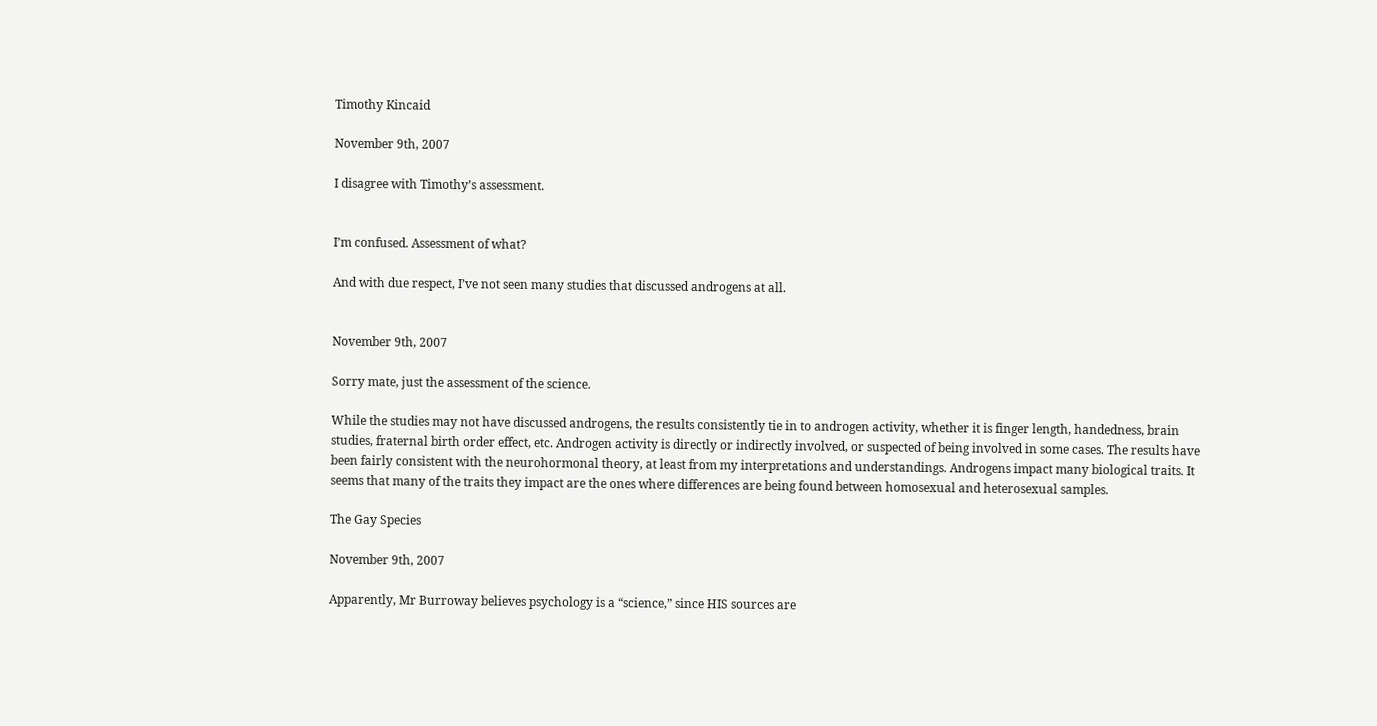Timothy Kincaid

November 9th, 2007

I disagree with Timothy’s assessment.


I’m confused. Assessment of what?

And with due respect, I’ve not seen many studies that discussed androgens at all.


November 9th, 2007

Sorry mate, just the assessment of the science.

While the studies may not have discussed androgens, the results consistently tie in to androgen activity, whether it is finger length, handedness, brain studies, fraternal birth order effect, etc. Androgen activity is directly or indirectly involved, or suspected of being involved in some cases. The results have been fairly consistent with the neurohormonal theory, at least from my interpretations and understandings. Androgens impact many biological traits. It seems that many of the traits they impact are the ones where differences are being found between homosexual and heterosexual samples.

The Gay Species

November 9th, 2007

Apparently, Mr Burroway believes psychology is a “science,” since HIS sources are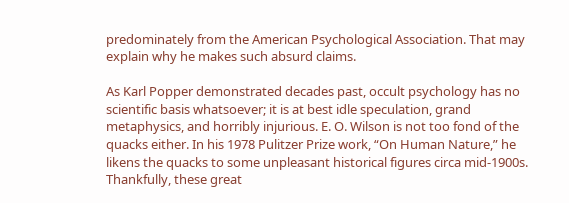predominately from the American Psychological Association. That may explain why he makes such absurd claims.

As Karl Popper demonstrated decades past, occult psychology has no scientific basis whatsoever; it is at best idle speculation, grand metaphysics, and horribly injurious. E. O. Wilson is not too fond of the quacks either. In his 1978 Pulitzer Prize work, “On Human Nature,” he likens the quacks to some unpleasant historical figures circa mid-1900s. Thankfully, these great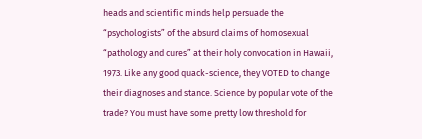heads and scientific minds help persuade the “psychologists” of the absurd claims of homosexual “pathology and cures” at their holy convocation in Hawaii, 1973. Like any good quack-science, they VOTED to change their diagnoses and stance. Science by popular vote of the trade? You must have some pretty low threshold for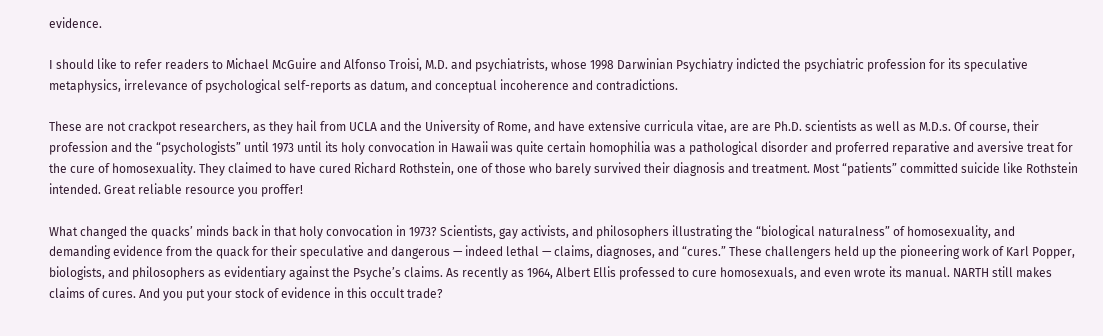evidence.

I should like to refer readers to Michael McGuire and Alfonso Troisi, M.D. and psychiatrists, whose 1998 Darwinian Psychiatry indicted the psychiatric profession for its speculative metaphysics, irrelevance of psychological self-reports as datum, and conceptual incoherence and contradictions.

These are not crackpot researchers, as they hail from UCLA and the University of Rome, and have extensive curricula vitae, are are Ph.D. scientists as well as M.D.s. Of course, their profession and the “psychologists” until 1973 until its holy convocation in Hawaii was quite certain homophilia was a pathological disorder and proferred reparative and aversive treat for the cure of homosexuality. They claimed to have cured Richard Rothstein, one of those who barely survived their diagnosis and treatment. Most “patients” committed suicide like Rothstein intended. Great reliable resource you proffer!

What changed the quacks’ minds back in that holy convocation in 1973? Scientists, gay activists, and philosophers illustrating the “biological naturalness” of homosexuality, and demanding evidence from the quack for their speculative and dangerous — indeed lethal — claims, diagnoses, and “cures.” These challengers held up the pioneering work of Karl Popper, biologists, and philosophers as evidentiary against the Psyche’s claims. As recently as 1964, Albert Ellis professed to cure homosexuals, and even wrote its manual. NARTH still makes claims of cures. And you put your stock of evidence in this occult trade?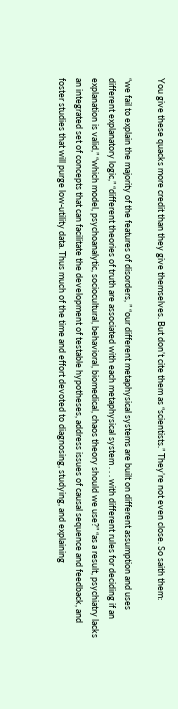You give these quacks more credit than they give themselves. But don’t cite them as “scientists.” They’re not even close. So saith them:

“we fail to explain the majority of the features of disorders, ” “our different metaphysical systems are built on different assumption and uses different explanatory logic,” “different theories of truth are associated with each metaphysical system . . . with different rules for deciding if an explanation is valid,” “which model, psychoanalytic, sociocultural, behavioral, biomedical, chaos theory should we use?” “as a result, psychiatry lacks an integrated set of concepts that can facilitate the development of testable hypotheses, address issues of causal sequence and feedback, and foster studies that will purge low-utility data. Thus much of the time and effort devoted to diagnosing, studying, and explaining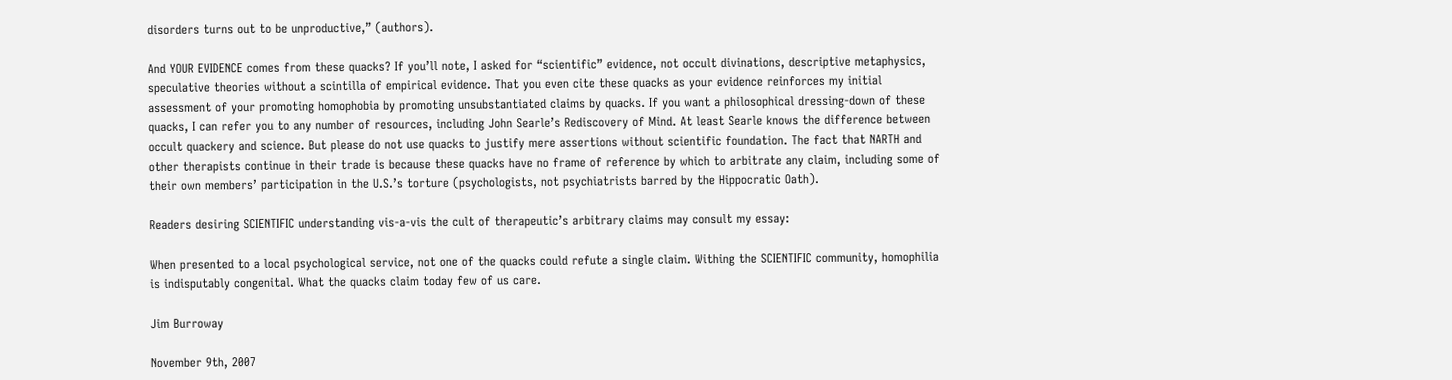disorders turns out to be unproductive,” (authors).

And YOUR EVIDENCE comes from these quacks? If you’ll note, I asked for “scientific” evidence, not occult divinations, descriptive metaphysics, speculative theories without a scintilla of empirical evidence. That you even cite these quacks as your evidence reinforces my initial assessment of your promoting homophobia by promoting unsubstantiated claims by quacks. If you want a philosophical dressing-down of these quacks, I can refer you to any number of resources, including John Searle’s Rediscovery of Mind. At least Searle knows the difference between occult quackery and science. But please do not use quacks to justify mere assertions without scientific foundation. The fact that NARTH and other therapists continue in their trade is because these quacks have no frame of reference by which to arbitrate any claim, including some of their own members’ participation in the U.S.’s torture (psychologists, not psychiatrists barred by the Hippocratic Oath).

Readers desiring SCIENTIFIC understanding vis-a-vis the cult of therapeutic’s arbitrary claims may consult my essay:

When presented to a local psychological service, not one of the quacks could refute a single claim. Withing the SCIENTIFIC community, homophilia is indisputably congenital. What the quacks claim today few of us care.

Jim Burroway

November 9th, 2007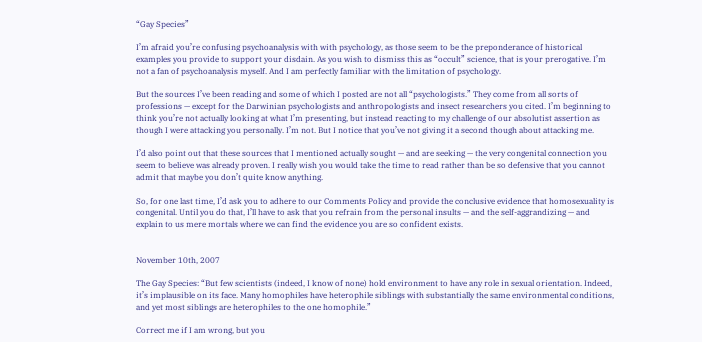“Gay Species”

I’m afraid you’re confusing psychoanalysis with with psychology, as those seem to be the preponderance of historical examples you provide to support your disdain. As you wish to dismiss this as “occult” science, that is your prerogative. I’m not a fan of psychoanalysis myself. And I am perfectly familiar with the limitation of psychology.

But the sources I’ve been reading and some of which I posted are not all “psychologists.” They come from all sorts of professions — except for the Darwinian psychologists and anthropologists and insect researchers you cited. I’m beginning to think you’re not actually looking at what I’m presenting, but instead reacting to my challenge of our absolutist assertion as though I were attacking you personally. I’m not. But I notice that you’ve not giving it a second though about attacking me.

I’d also point out that these sources that I mentioned actually sought — and are seeking — the very congenital connection you seem to believe was already proven. I really wish you would take the time to read rather than be so defensive that you cannot admit that maybe you don’t quite know anything.

So, for one last time, I’d ask you to adhere to our Comments Policy and provide the conclusive evidence that homosexuality is congenital. Until you do that, I’ll have to ask that you refrain from the personal insults — and the self-aggrandizing — and explain to us mere mortals where we can find the evidence you are so confident exists.


November 10th, 2007

The Gay Species: “But few scientists (indeed, I know of none) hold environment to have any role in sexual orientation. Indeed, it’s implausible on its face. Many homophiles have heterophile siblings with substantially the same environmental conditions, and yet most siblings are heterophiles to the one homophile.”

Correct me if I am wrong, but you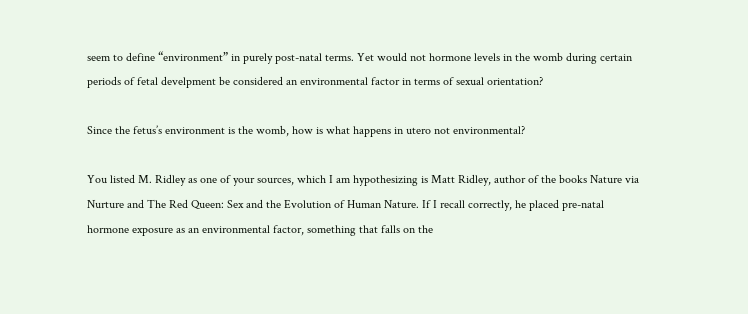seem to define “environment” in purely post-natal terms. Yet would not hormone levels in the womb during certain periods of fetal develpment be considered an environmental factor in terms of sexual orientation?

Since the fetus’s environment is the womb, how is what happens in utero not environmental?

You listed M. Ridley as one of your sources, which I am hypothesizing is Matt Ridley, author of the books Nature via Nurture and The Red Queen: Sex and the Evolution of Human Nature. If I recall correctly, he placed pre-natal hormone exposure as an environmental factor, something that falls on the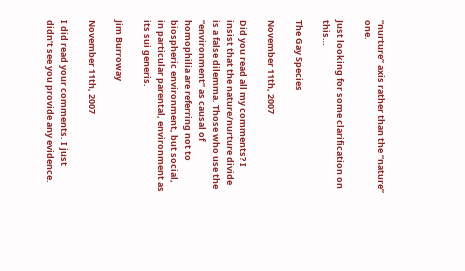“nurture” axis rather than the “nature” one.

Just looking for some clarification on this…

The Gay Species

November 11th, 2007

Did you read all my comments? I insist that the nature/nurture divide is a false dilemma. Those who use the “environment” as causal of homophilia are referring not to biospheric environment, but social, in particular parental, environment as its sui generis.

Jim Burroway

November 11th, 2007

I did read your comments. I just didn’t see you provide any evidence.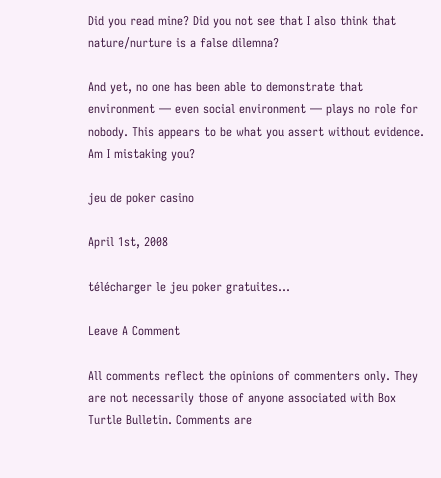Did you read mine? Did you not see that I also think that nature/nurture is a false dilemna?

And yet, no one has been able to demonstrate that environment — even social environment — plays no role for nobody. This appears to be what you assert without evidence. Am I mistaking you?

jeu de poker casino

April 1st, 2008

télécharger le jeu poker gratuites…

Leave A Comment

All comments reflect the opinions of commenters only. They are not necessarily those of anyone associated with Box Turtle Bulletin. Comments are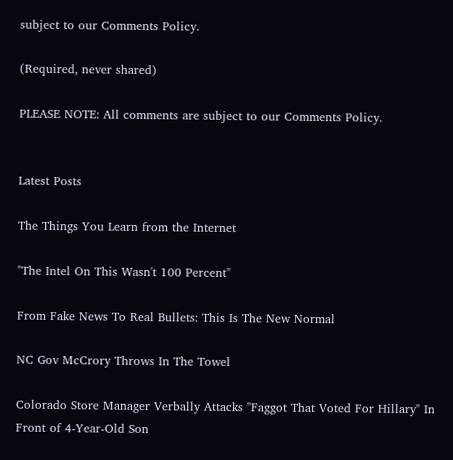subject to our Comments Policy.

(Required, never shared)

PLEASE NOTE: All comments are subject to our Comments Policy.


Latest Posts

The Things You Learn from the Internet

"The Intel On This Wasn't 100 Percent"

From Fake News To Real Bullets: This Is The New Normal

NC Gov McCrory Throws In The Towel

Colorado Store Manager Verbally Attacks "Faggot That Voted For Hillary" In Front of 4-Year-Old Son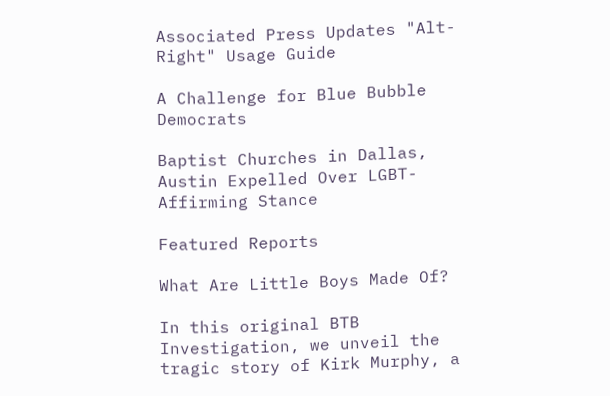Associated Press Updates "Alt-Right" Usage Guide

A Challenge for Blue Bubble Democrats

Baptist Churches in Dallas, Austin Expelled Over LGBT-Affirming Stance

Featured Reports

What Are Little Boys Made Of?

In this original BTB Investigation, we unveil the tragic story of Kirk Murphy, a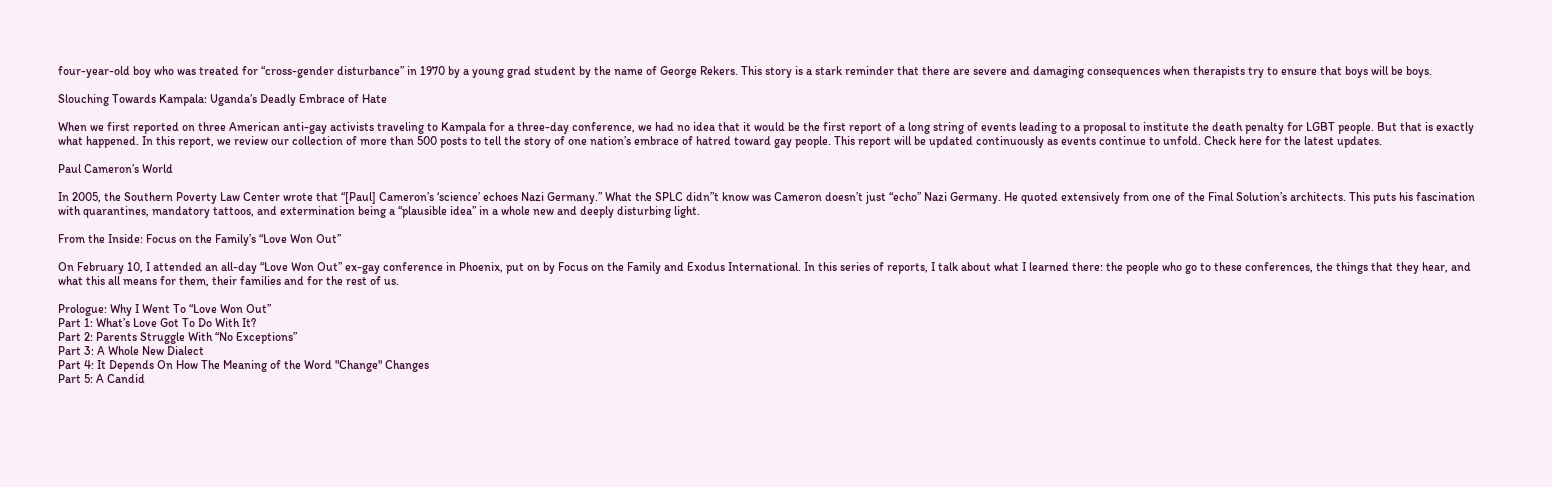four-year-old boy who was treated for “cross-gender disturbance” in 1970 by a young grad student by the name of George Rekers. This story is a stark reminder that there are severe and damaging consequences when therapists try to ensure that boys will be boys.

Slouching Towards Kampala: Uganda’s Deadly Embrace of Hate

When we first reported on three American anti-gay activists traveling to Kampala for a three-day conference, we had no idea that it would be the first report of a long string of events leading to a proposal to institute the death penalty for LGBT people. But that is exactly what happened. In this report, we review our collection of more than 500 posts to tell the story of one nation’s embrace of hatred toward gay people. This report will be updated continuously as events continue to unfold. Check here for the latest updates.

Paul Cameron’s World

In 2005, the Southern Poverty Law Center wrote that “[Paul] Cameron’s ‘science’ echoes Nazi Germany.” What the SPLC didn”t know was Cameron doesn’t just “echo” Nazi Germany. He quoted extensively from one of the Final Solution’s architects. This puts his fascination with quarantines, mandatory tattoos, and extermination being a “plausible idea” in a whole new and deeply disturbing light.

From the Inside: Focus on the Family’s “Love Won Out”

On February 10, I attended an all-day “Love Won Out” ex-gay conference in Phoenix, put on by Focus on the Family and Exodus International. In this series of reports, I talk about what I learned there: the people who go to these conferences, the things that they hear, and what this all means for them, their families and for the rest of us.

Prologue: Why I Went To “Love Won Out”
Part 1: What’s Love Got To Do With It?
Part 2: Parents Struggle With “No Exceptions”
Part 3: A Whole New Dialect
Part 4: It Depends On How The Meaning of the Word "Change" Changes
Part 5: A Candid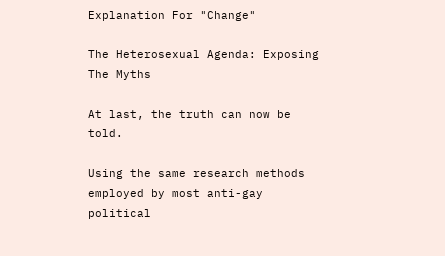Explanation For "Change"

The Heterosexual Agenda: Exposing The Myths

At last, the truth can now be told.

Using the same research methods employed by most anti-gay political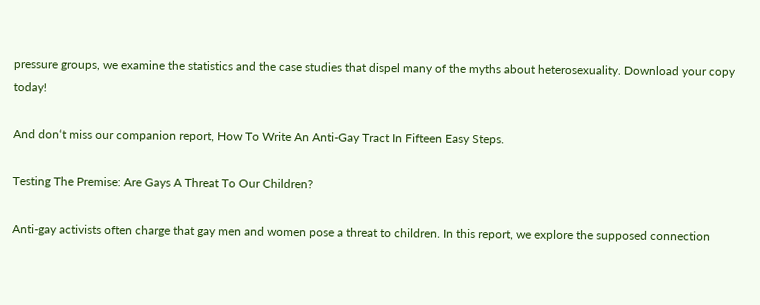pressure groups, we examine the statistics and the case studies that dispel many of the myths about heterosexuality. Download your copy today!

And don‘t miss our companion report, How To Write An Anti-Gay Tract In Fifteen Easy Steps.

Testing The Premise: Are Gays A Threat To Our Children?

Anti-gay activists often charge that gay men and women pose a threat to children. In this report, we explore the supposed connection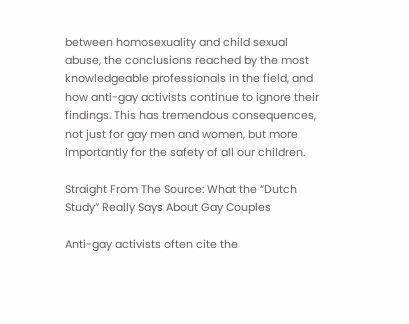between homosexuality and child sexual abuse, the conclusions reached by the most knowledgeable professionals in the field, and how anti-gay activists continue to ignore their findings. This has tremendous consequences, not just for gay men and women, but more importantly for the safety of all our children.

Straight From The Source: What the “Dutch Study” Really Says About Gay Couples

Anti-gay activists often cite the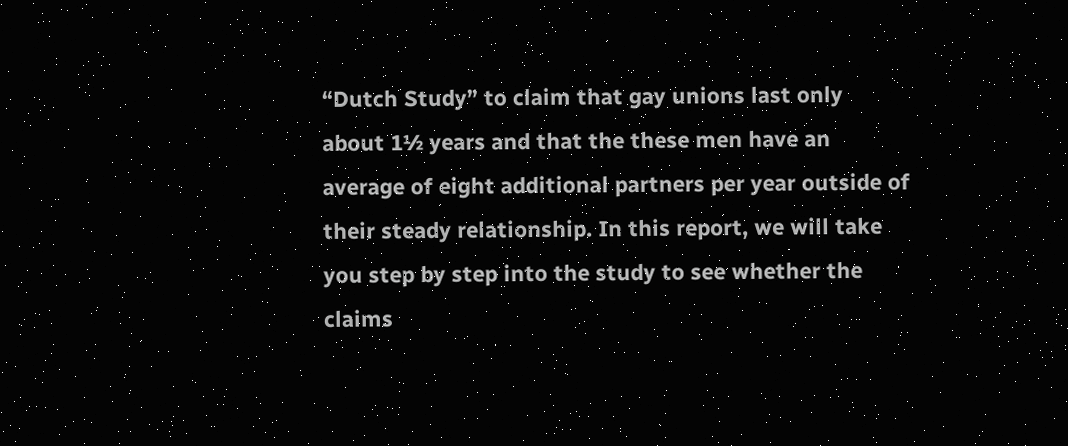“Dutch Study” to claim that gay unions last only about 1½ years and that the these men have an average of eight additional partners per year outside of their steady relationship. In this report, we will take you step by step into the study to see whether the claims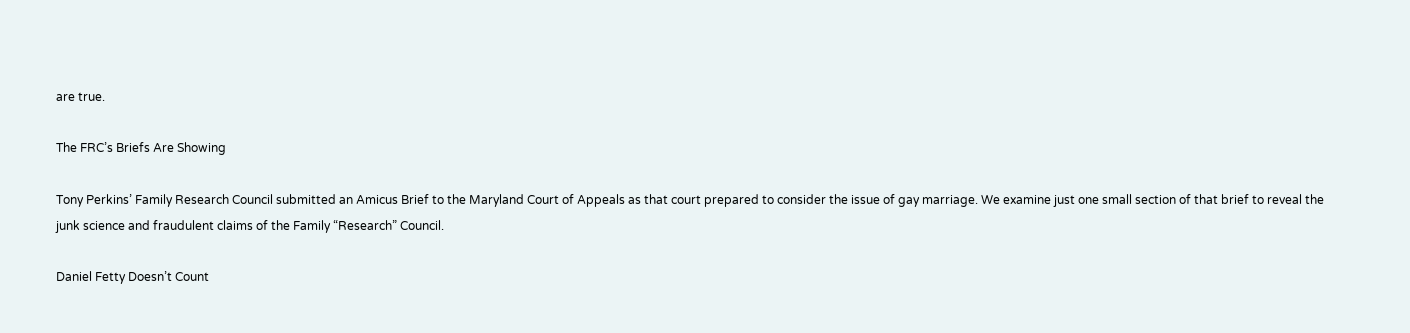are true.

The FRC’s Briefs Are Showing

Tony Perkins’ Family Research Council submitted an Amicus Brief to the Maryland Court of Appeals as that court prepared to consider the issue of gay marriage. We examine just one small section of that brief to reveal the junk science and fraudulent claims of the Family “Research” Council.

Daniel Fetty Doesn’t Count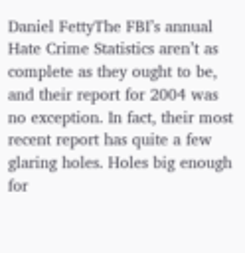Daniel FettyThe FBI’s annual Hate Crime Statistics aren’t as complete as they ought to be, and their report for 2004 was no exception. In fact, their most recent report has quite a few glaring holes. Holes big enough for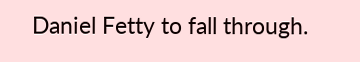Daniel Fetty to fall through.